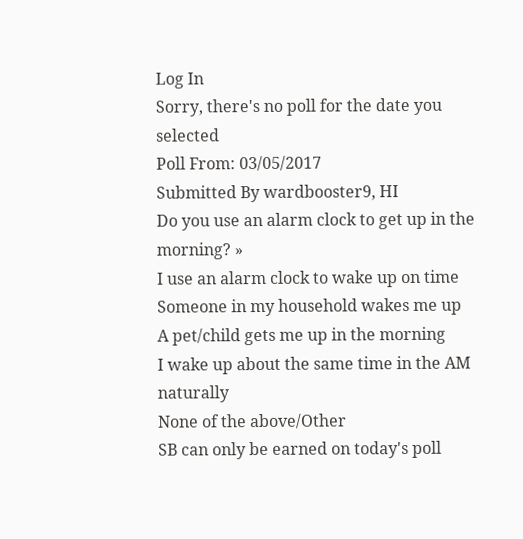Log In
Sorry, there's no poll for the date you selected
Poll From: 03/05/2017
Submitted By wardbooster9, HI
Do you use an alarm clock to get up in the morning? »
I use an alarm clock to wake up on time
Someone in my household wakes me up
A pet/child gets me up in the morning
I wake up about the same time in the AM naturally
None of the above/Other
SB can only be earned on today's poll